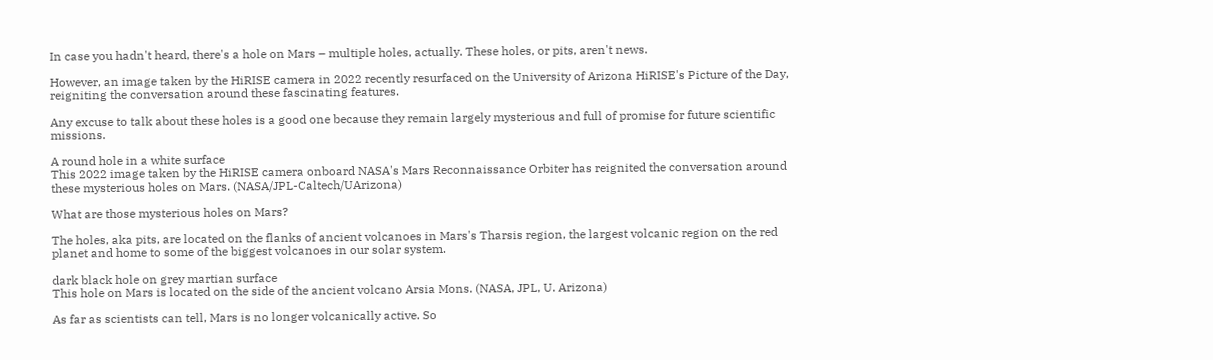In case you hadn't heard, there's a hole on Mars – multiple holes, actually. These holes, or pits, aren't news.

However, an image taken by the HiRISE camera in 2022 recently resurfaced on the University of Arizona HiRISE's Picture of the Day, reigniting the conversation around these fascinating features.

Any excuse to talk about these holes is a good one because they remain largely mysterious and full of promise for future scientific missions.

A round hole in a white surface
This 2022 image taken by the HiRISE camera onboard NASA's Mars Reconnaissance Orbiter has reignited the conversation around these mysterious holes on Mars. (NASA/JPL-Caltech/UArizona)

What are those mysterious holes on Mars?

The holes, aka pits, are located on the flanks of ancient volcanoes in Mars's Tharsis region, the largest volcanic region on the red planet and home to some of the biggest volcanoes in our solar system.

dark black hole on grey martian surface
This hole on Mars is located on the side of the ancient volcano Arsia Mons. (NASA, JPL, U. Arizona)

As far as scientists can tell, Mars is no longer volcanically active. So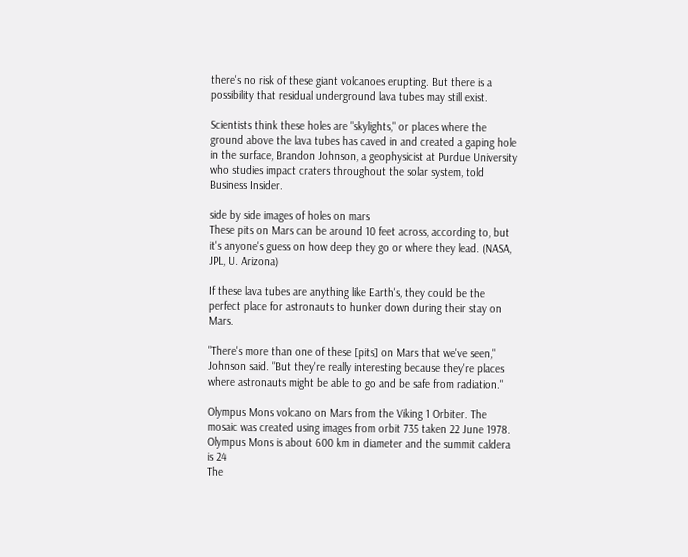there's no risk of these giant volcanoes erupting. But there is a possibility that residual underground lava tubes may still exist.

Scientists think these holes are "skylights," or places where the ground above the lava tubes has caved in and created a gaping hole in the surface, Brandon Johnson, a geophysicist at Purdue University who studies impact craters throughout the solar system, told Business Insider.

side by side images of holes on mars
These pits on Mars can be around 10 feet across, according to, but it's anyone's guess on how deep they go or where they lead. (NASA, JPL, U. Arizona)

If these lava tubes are anything like Earth's, they could be the perfect place for astronauts to hunker down during their stay on Mars.

"There's more than one of these [pits] on Mars that we've seen," Johnson said. "But they're really interesting because they're places where astronauts might be able to go and be safe from radiation."

Olympus Mons volcano on Mars from the Viking 1 Orbiter. The mosaic was created using images from orbit 735 taken 22 June 1978. Olympus Mons is about 600 km in diameter and the summit caldera is 24
The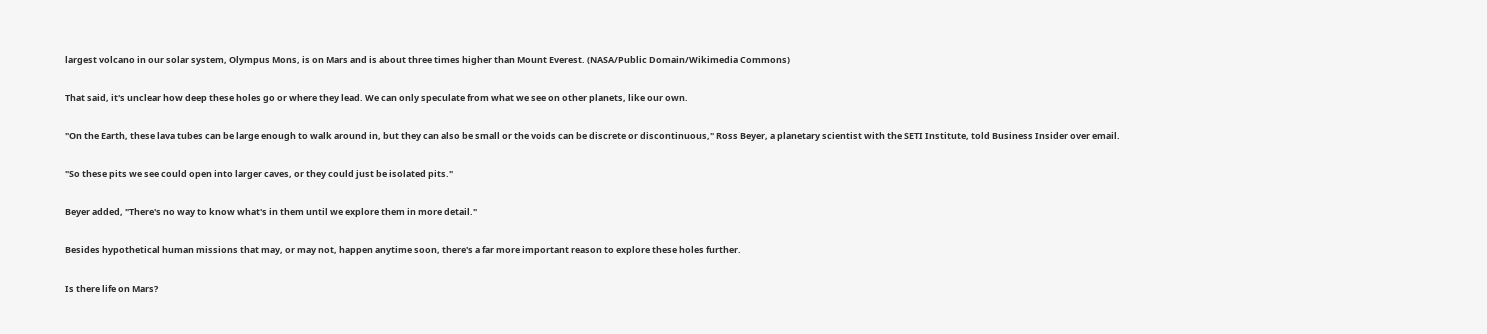largest volcano in our solar system, Olympus Mons, is on Mars and is about three times higher than Mount Everest. (NASA/Public Domain/Wikimedia Commons)

That said, it's unclear how deep these holes go or where they lead. We can only speculate from what we see on other planets, like our own.

"On the Earth, these lava tubes can be large enough to walk around in, but they can also be small or the voids can be discrete or discontinuous," Ross Beyer, a planetary scientist with the SETI Institute, told Business Insider over email.

"So these pits we see could open into larger caves, or they could just be isolated pits."

Beyer added, "There's no way to know what's in them until we explore them in more detail."

Besides hypothetical human missions that may, or may not, happen anytime soon, there's a far more important reason to explore these holes further.

Is there life on Mars?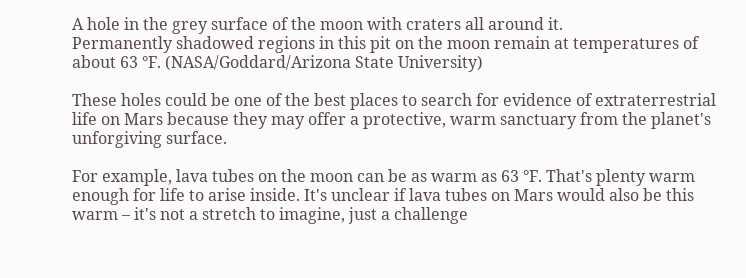A hole in the grey surface of the moon with craters all around it.
Permanently shadowed regions in this pit on the moon remain at temperatures of about 63 °F. (NASA/Goddard/Arizona State University)

These holes could be one of the best places to search for evidence of extraterrestrial life on Mars because they may offer a protective, warm sanctuary from the planet's unforgiving surface.

For example, lava tubes on the moon can be as warm as 63 °F. That's plenty warm enough for life to arise inside. It's unclear if lava tubes on Mars would also be this warm – it's not a stretch to imagine, just a challenge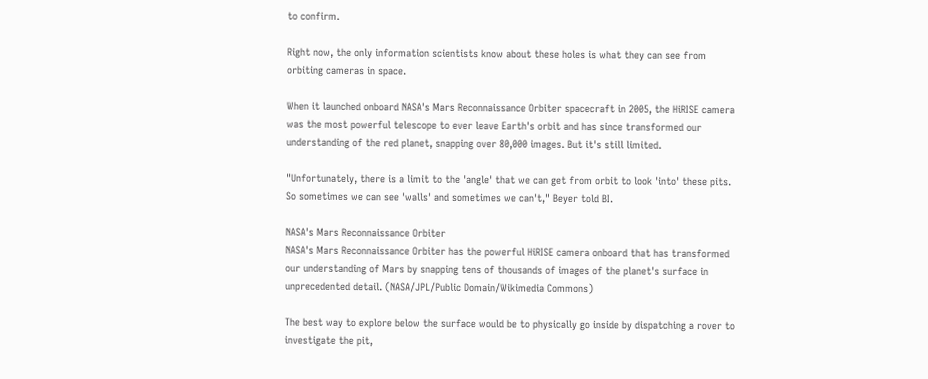to confirm.

Right now, the only information scientists know about these holes is what they can see from orbiting cameras in space.

When it launched onboard NASA's Mars Reconnaissance Orbiter spacecraft in 2005, the HiRISE camera was the most powerful telescope to ever leave Earth's orbit and has since transformed our understanding of the red planet, snapping over 80,000 images. But it's still limited.

"Unfortunately, there is a limit to the 'angle' that we can get from orbit to look 'into' these pits. So sometimes we can see 'walls' and sometimes we can't," Beyer told BI.

NASA's Mars Reconnaissance Orbiter
NASA's Mars Reconnaissance Orbiter has the powerful HiRISE camera onboard that has transformed our understanding of Mars by snapping tens of thousands of images of the planet's surface in unprecedented detail. (NASA/JPL/Public Domain/Wikimedia Commons)

The best way to explore below the surface would be to physically go inside by dispatching a rover to investigate the pit,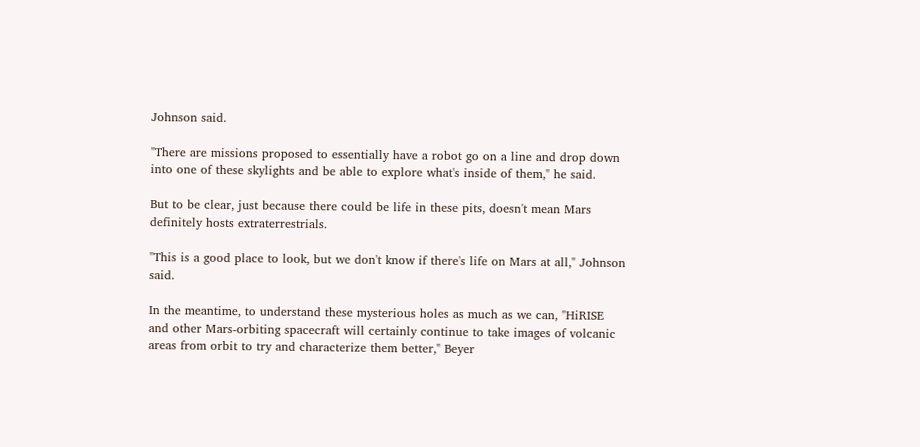Johnson said.

"There are missions proposed to essentially have a robot go on a line and drop down into one of these skylights and be able to explore what's inside of them," he said.

But to be clear, just because there could be life in these pits, doesn't mean Mars definitely hosts extraterrestrials.

"This is a good place to look, but we don't know if there's life on Mars at all," Johnson said.

In the meantime, to understand these mysterious holes as much as we can, "HiRISE and other Mars-orbiting spacecraft will certainly continue to take images of volcanic areas from orbit to try and characterize them better," Beyer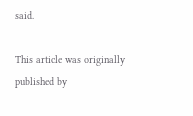said.

This article was originally published by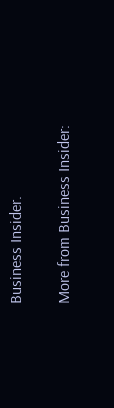Business Insider.

More from Business Insider: